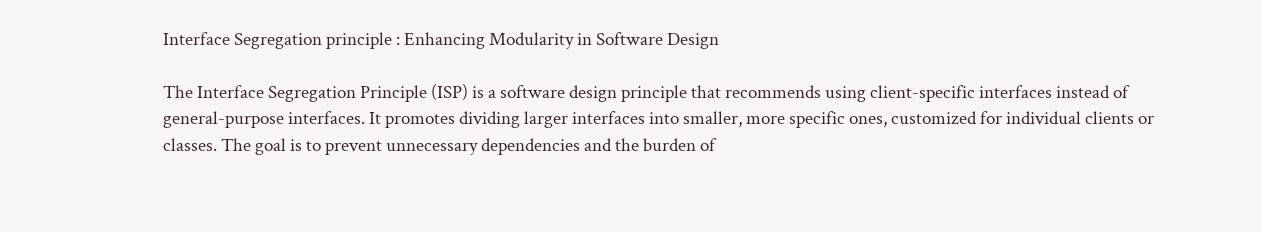Interface Segregation principle : Enhancing Modularity in Software Design

The Interface Segregation Principle (ISP) is a software design principle that recommends using client-specific interfaces instead of general-purpose interfaces. It promotes dividing larger interfaces into smaller, more specific ones, customized for individual clients or classes. The goal is to prevent unnecessary dependencies and the burden of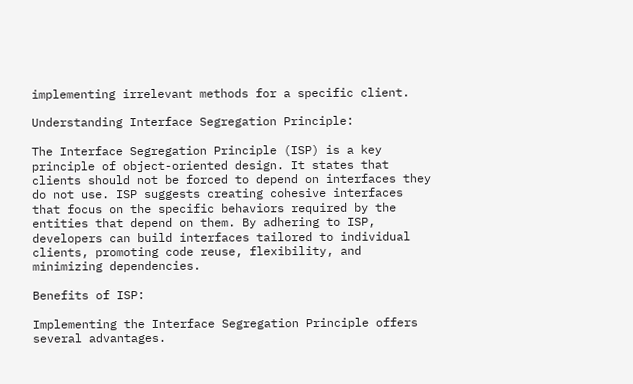implementing irrelevant methods for a specific client.

Understanding Interface Segregation Principle:

The Interface Segregation Principle (ISP) is a key principle of object-oriented design. It states that clients should not be forced to depend on interfaces they do not use. ISP suggests creating cohesive interfaces that focus on the specific behaviors required by the entities that depend on them. By adhering to ISP, developers can build interfaces tailored to individual clients, promoting code reuse, flexibility, and minimizing dependencies.

Benefits of ISP:

Implementing the Interface Segregation Principle offers several advantages.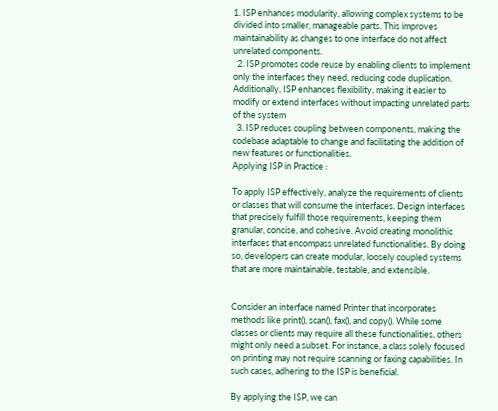1. ISP enhances modularity, allowing complex systems to be divided into smaller, manageable parts. This improves maintainability as changes to one interface do not affect unrelated components.
  2. ISP promotes code reuse by enabling clients to implement only the interfaces they need, reducing code duplication. Additionally, ISP enhances flexibility, making it easier to modify or extend interfaces without impacting unrelated parts of the system
  3. ISP reduces coupling between components, making the codebase adaptable to change and facilitating the addition of new features or functionalities.
Applying ISP in Practice :

To apply ISP effectively, analyze the requirements of clients or classes that will consume the interfaces. Design interfaces that precisely fulfill those requirements, keeping them granular, concise, and cohesive. Avoid creating monolithic interfaces that encompass unrelated functionalities. By doing so, developers can create modular, loosely coupled systems that are more maintainable, testable, and extensible.


Consider an interface named Printer that incorporates methods like print(), scan(), fax(), and copy(). While some classes or clients may require all these functionalities, others might only need a subset. For instance, a class solely focused on printing may not require scanning or faxing capabilities. In such cases, adhering to the ISP is beneficial.

By applying the ISP, we can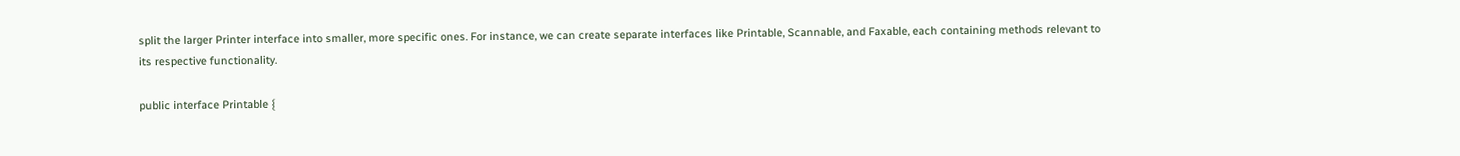split the larger Printer interface into smaller, more specific ones. For instance, we can create separate interfaces like Printable, Scannable, and Faxable, each containing methods relevant to its respective functionality.

public interface Printable {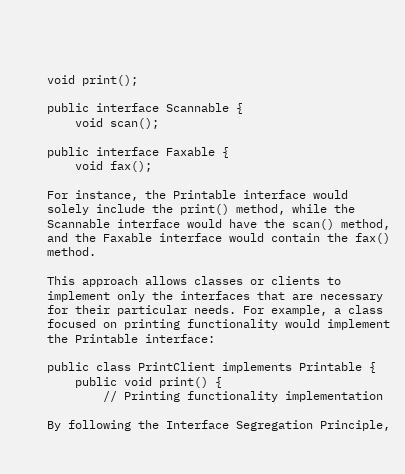void print();

public interface Scannable {
    void scan();

public interface Faxable {
    void fax();

For instance, the Printable interface would solely include the print() method, while the Scannable interface would have the scan() method, and the Faxable interface would contain the fax() method.

This approach allows classes or clients to implement only the interfaces that are necessary for their particular needs. For example, a class focused on printing functionality would implement the Printable interface:

public class PrintClient implements Printable {
    public void print() {
        // Printing functionality implementation

By following the Interface Segregation Principle,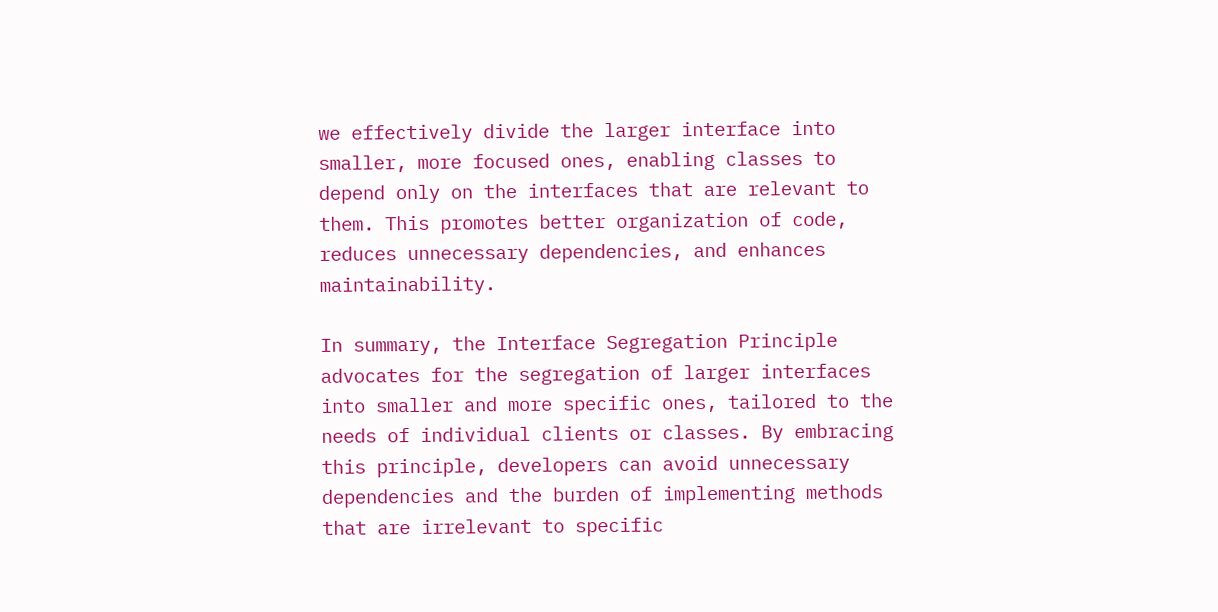we effectively divide the larger interface into smaller, more focused ones, enabling classes to depend only on the interfaces that are relevant to them. This promotes better organization of code, reduces unnecessary dependencies, and enhances maintainability.

In summary, the Interface Segregation Principle advocates for the segregation of larger interfaces into smaller and more specific ones, tailored to the needs of individual clients or classes. By embracing this principle, developers can avoid unnecessary dependencies and the burden of implementing methods that are irrelevant to specific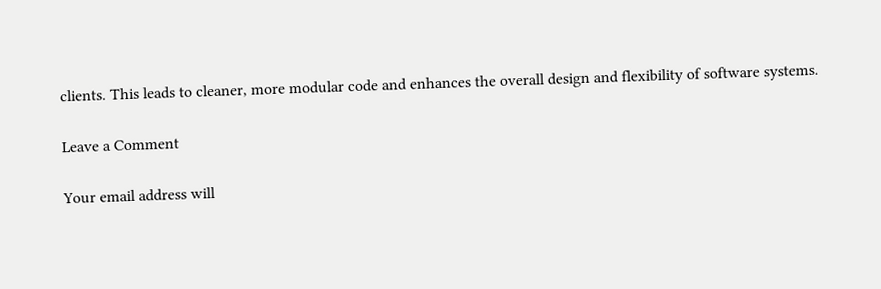clients. This leads to cleaner, more modular code and enhances the overall design and flexibility of software systems.

Leave a Comment

Your email address will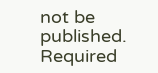not be published. Required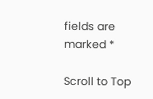fields are marked *

Scroll to Top